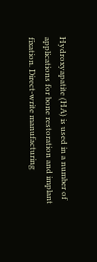Hydroxyapatite (HA) is used in a number of applications for bone restoration and implant fixation. Direct-write manufacturing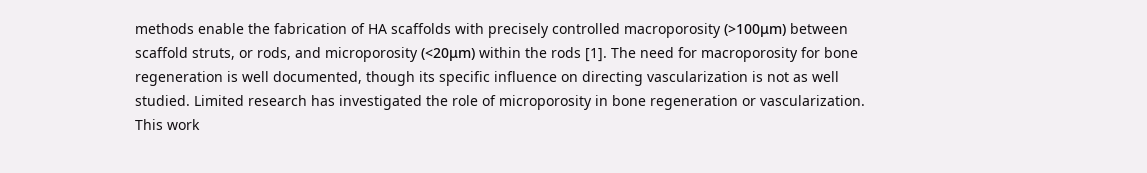methods enable the fabrication of HA scaffolds with precisely controlled macroporosity (>100μm) between scaffold struts, or rods, and microporosity (<20μm) within the rods [1]. The need for macroporosity for bone regeneration is well documented, though its specific influence on directing vascularization is not as well studied. Limited research has investigated the role of microporosity in bone regeneration or vascularization. This work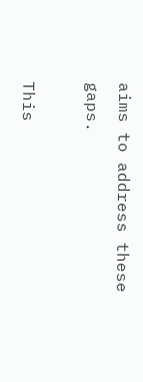aims to address these gaps.

This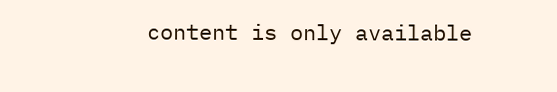content is only available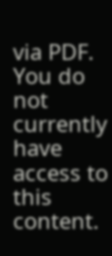via PDF.
You do not currently have access to this content.